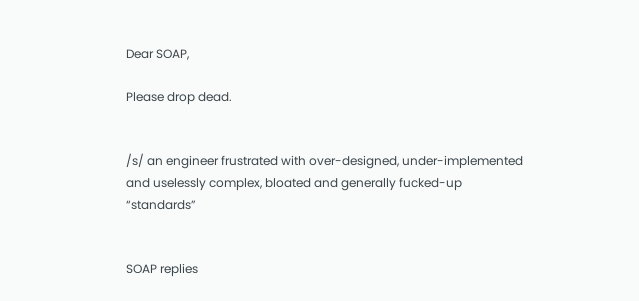Dear SOAP,

Please drop dead.


/s/ an engineer frustrated with over-designed, under-implemented and uselessly complex, bloated and generally fucked-up “standards”


SOAP replies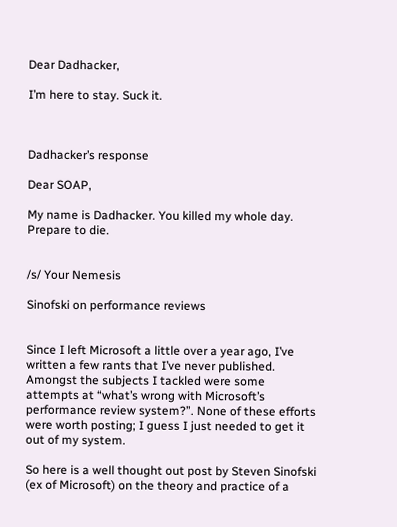Dear Dadhacker,

I’m here to stay. Suck it.



Dadhacker’s response

Dear SOAP,

My name is Dadhacker. You killed my whole day. Prepare to die.


/s/ Your Nemesis

Sinofski on performance reviews


Since I left Microsoft a little over a year ago, I’ve written a few rants that I’ve never published. Amongst the subjects I tackled were some attempts at “what’s wrong with Microsoft’s performance review system?”. None of these efforts were worth posting; I guess I just needed to get it out of my system.

So here is a well thought out post by Steven Sinofski (ex of Microsoft) on the theory and practice of a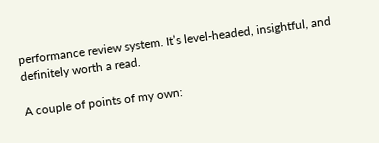performance review system. It’s level-headed, insightful, and definitely worth a read.

A couple of points of my own: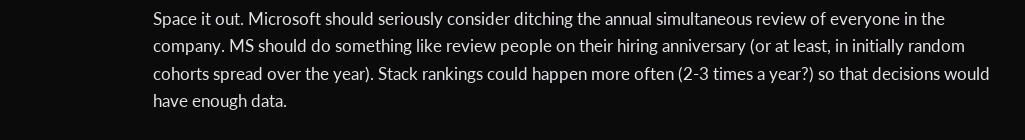Space it out. Microsoft should seriously consider ditching the annual simultaneous review of everyone in the company. MS should do something like review people on their hiring anniversary (or at least, in initially random cohorts spread over the year). Stack rankings could happen more often (2-3 times a year?) so that decisions would have enough data.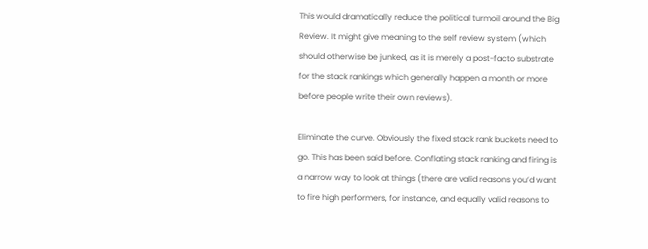This would dramatically reduce the political turmoil around the Big Review. It might give meaning to the self review system (which should otherwise be junked, as it is merely a post-facto substrate for the stack rankings which generally happen a month or more before people write their own reviews).

Eliminate the curve. Obviously the fixed stack rank buckets need to go. This has been said before. Conflating stack ranking and firing is a narrow way to look at things (there are valid reasons you’d want to fire high performers, for instance, and equally valid reasons to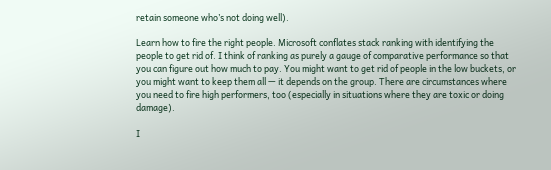retain someone who’s not doing well).

Learn how to fire the right people. Microsoft conflates stack ranking with identifying the people to get rid of. I think of ranking as purely a gauge of comparative performance so that you can figure out how much to pay. You might want to get rid of people in the low buckets, or you might want to keep them all — it depends on the group. There are circumstances where you need to fire high performers, too (especially in situations where they are toxic or doing damage).

I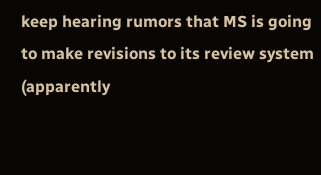keep hearing rumors that MS is going to make revisions to its review system (apparently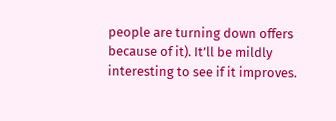people are turning down offers because of it). It’ll be mildly interesting to see if it improves.